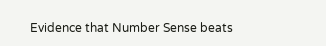Evidence that Number Sense beats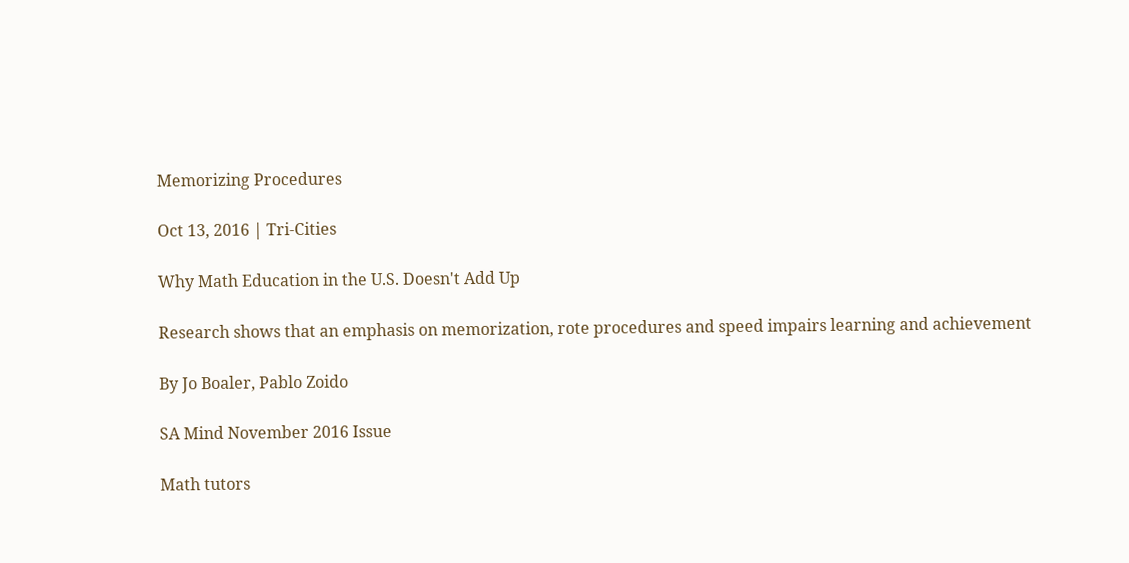Memorizing Procedures

Oct 13, 2016 | Tri-Cities

Why Math Education in the U.S. Doesn't Add Up

Research shows that an emphasis on memorization, rote procedures and speed impairs learning and achievement

By Jo Boaler, Pablo Zoido

SA Mind November 2016 Issue

Math tutors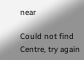near

Could not find Centre, try again